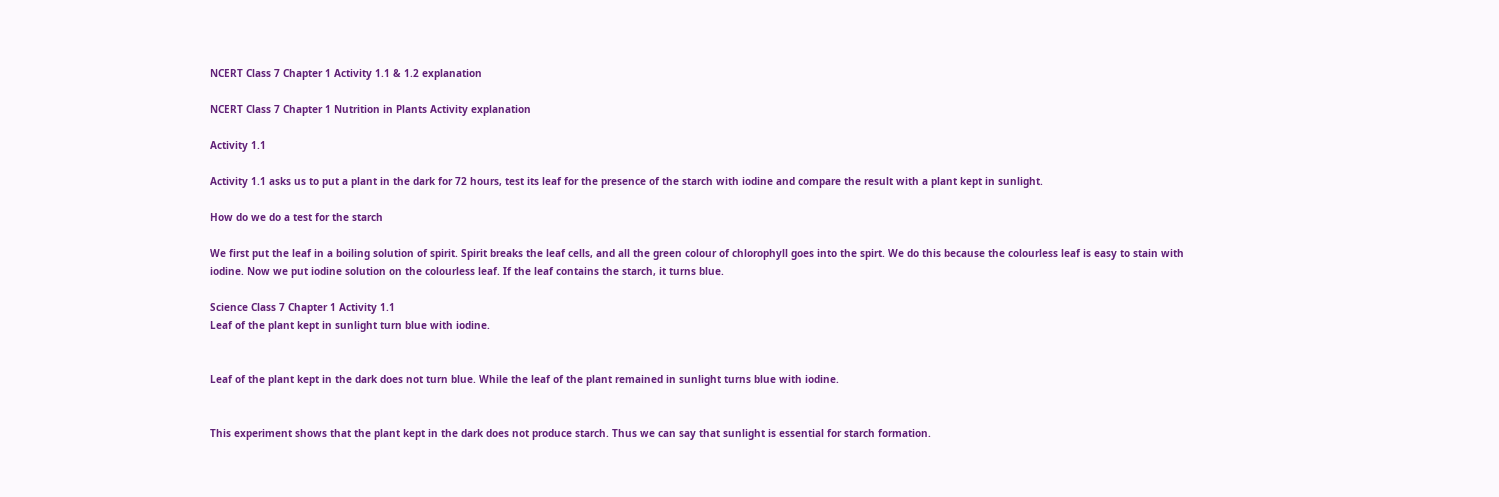NCERT Class 7 Chapter 1 Activity 1.1 & 1.2 explanation

NCERT Class 7 Chapter 1 Nutrition in Plants Activity explanation

Activity 1.1

Activity 1.1 asks us to put a plant in the dark for 72 hours, test its leaf for the presence of the starch with iodine and compare the result with a plant kept in sunlight.

How do we do a test for the starch

We first put the leaf in a boiling solution of spirit. Spirit breaks the leaf cells, and all the green colour of chlorophyll goes into the spirt. We do this because the colourless leaf is easy to stain with iodine. Now we put iodine solution on the colourless leaf. If the leaf contains the starch, it turns blue.

Science Class 7 Chapter 1 Activity 1.1
Leaf of the plant kept in sunlight turn blue with iodine.


Leaf of the plant kept in the dark does not turn blue. While the leaf of the plant remained in sunlight turns blue with iodine.


This experiment shows that the plant kept in the dark does not produce starch. Thus we can say that sunlight is essential for starch formation.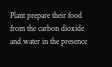Plant prepare their food from the carbon dioxide and water in the presence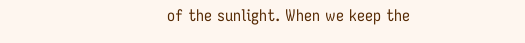of the sunlight. When we keep the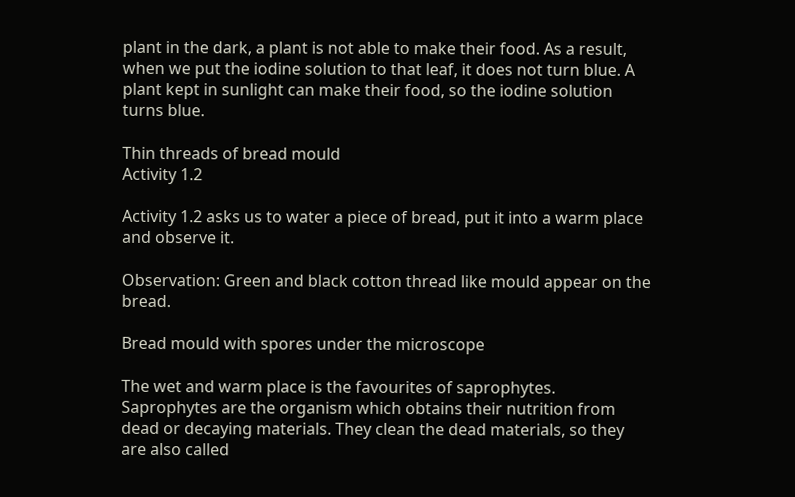plant in the dark, a plant is not able to make their food. As a result, when we put the iodine solution to that leaf, it does not turn blue. A plant kept in sunlight can make their food, so the iodine solution turns blue.

Thin threads of bread mould
Activity 1.2

Activity 1.2 asks us to water a piece of bread, put it into a warm place and observe it.

Observation: Green and black cotton thread like mould appear on the bread.

Bread mould with spores under the microscope

The wet and warm place is the favourites of saprophytes. Saprophytes are the organism which obtains their nutrition from dead or decaying materials. They clean the dead materials, so they are also called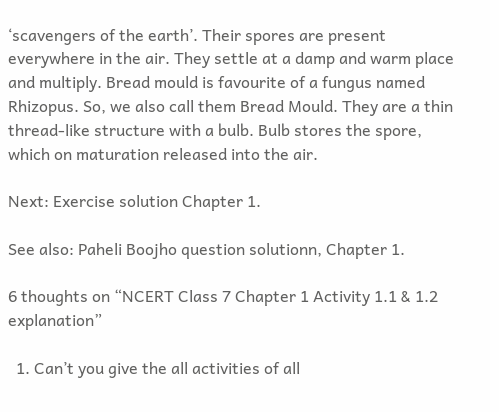‘scavengers of the earth’. Their spores are present everywhere in the air. They settle at a damp and warm place and multiply. Bread mould is favourite of a fungus named Rhizopus. So, we also call them Bread Mould. They are a thin thread-like structure with a bulb. Bulb stores the spore, which on maturation released into the air.

Next: Exercise solution Chapter 1.

See also: Paheli Boojho question solutionn, Chapter 1.

6 thoughts on “NCERT Class 7 Chapter 1 Activity 1.1 & 1.2 explanation”

  1. Can’t you give the all activities of all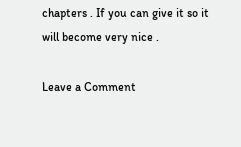chapters . If you can give it so it will become very nice .

Leave a Comment